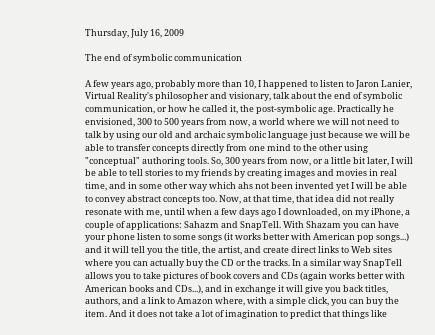Thursday, July 16, 2009

The end of symbolic communication

A few years ago, probably more than 10, I happened to listen to Jaron Lanier, Virtual Reality's philosopher and visionary, talk about the end of symbolic communication, or how he called it, the post-symbolic age. Practically he envisioned, 300 to 500 years from now, a world where we will not need to talk by using our old and archaic symbolic language just because we will be able to transfer concepts directly from one mind to the other using "conceptual" authoring tools. So, 300 years from now, or a little bit later, I will be able to tell stories to my friends by creating images and movies in real time, and in some other way which ahs not been invented yet I will be able to convey abstract concepts too. Now, at that time, that idea did not really resonate with me, until when a few days ago I downloaded, on my iPhone, a couple of applications: Sahazm and SnapTell. With Shazam you can have your phone listen to some songs (it works better with American pop songs...) and it will tell you the title, the artist, and create direct links to Web sites where you can actually buy the CD or the tracks. In a similar way SnapTell allows you to take pictures of book covers and CDs (again works better with American books and CDs...), and in exchange it will give you back titles, authors, and a link to Amazon where, with a simple click, you can buy the item. And it does not take a lot of imagination to predict that things like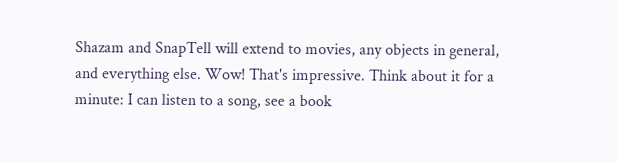Shazam and SnapTell will extend to movies, any objects in general, and everything else. Wow! That's impressive. Think about it for a minute: I can listen to a song, see a book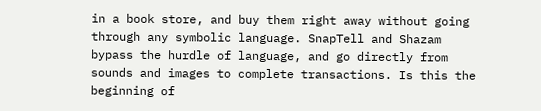in a book store, and buy them right away without going through any symbolic language. SnapTell and Shazam bypass the hurdle of language, and go directly from sounds and images to complete transactions. Is this the beginning of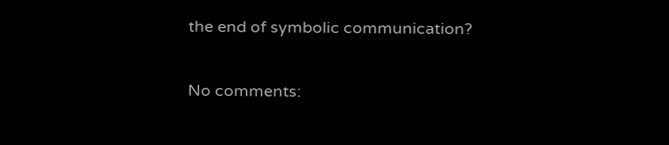the end of symbolic communication?

No comments: